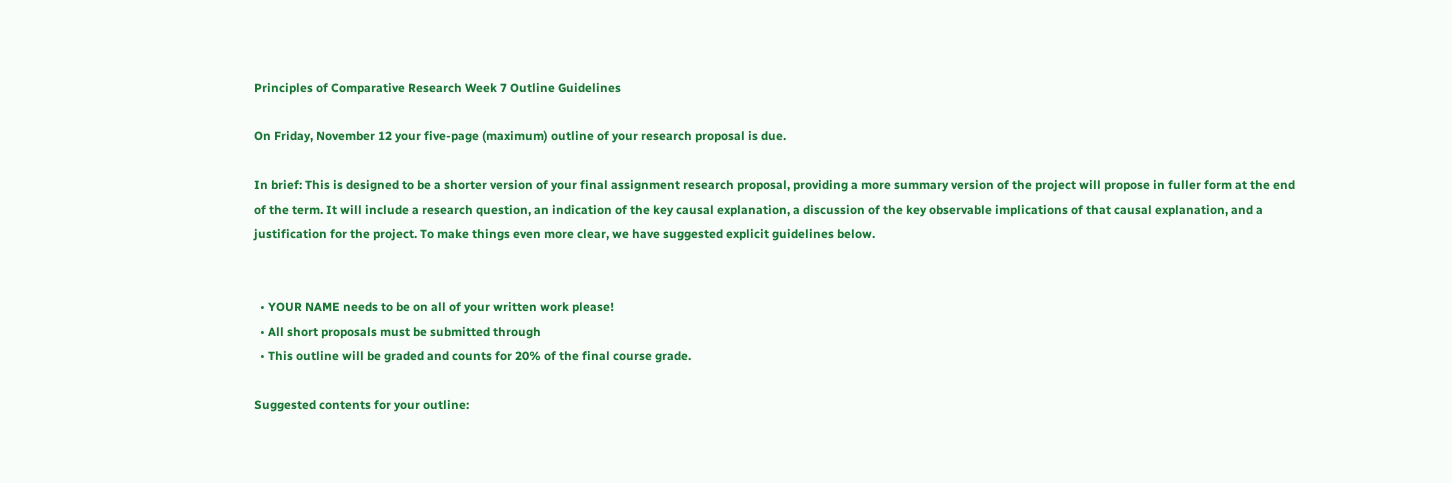Principles of Comparative Research Week 7 Outline Guidelines

On Friday, November 12 your five-page (maximum) outline of your research proposal is due.

In brief: This is designed to be a shorter version of your final assignment research proposal, providing a more summary version of the project will propose in fuller form at the end of the term. It will include a research question, an indication of the key causal explanation, a discussion of the key observable implications of that causal explanation, and a justification for the project. To make things even more clear, we have suggested explicit guidelines below.


  • YOUR NAME needs to be on all of your written work please!
  • All short proposals must be submitted through
  • This outline will be graded and counts for 20% of the final course grade.

Suggested contents for your outline: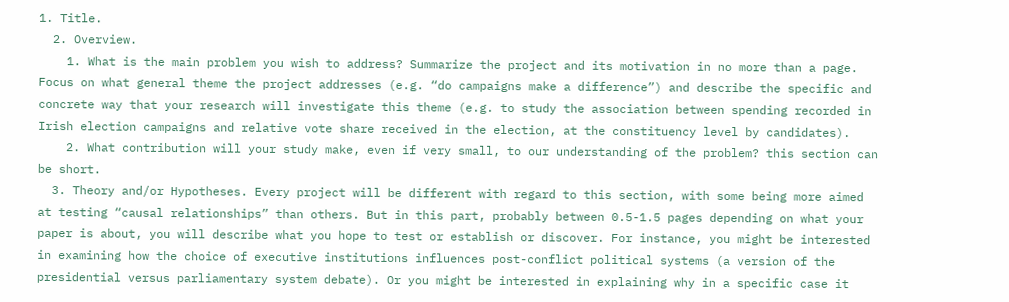1. Title.
  2. Overview.
    1. What is the main problem you wish to address? Summarize the project and its motivation in no more than a page.  Focus on what general theme the project addresses (e.g. “do campaigns make a difference”) and describe the specific and concrete way that your research will investigate this theme (e.g. to study the association between spending recorded in Irish election campaigns and relative vote share received in the election, at the constituency level by candidates).
    2. What contribution will your study make, even if very small, to our understanding of the problem? this section can be short.
  3. Theory and/or Hypotheses. Every project will be different with regard to this section, with some being more aimed at testing “causal relationships” than others. But in this part, probably between 0.5-1.5 pages depending on what your paper is about, you will describe what you hope to test or establish or discover. For instance, you might be interested in examining how the choice of executive institutions influences post-conflict political systems (a version of the presidential versus parliamentary system debate). Or you might be interested in explaining why in a specific case it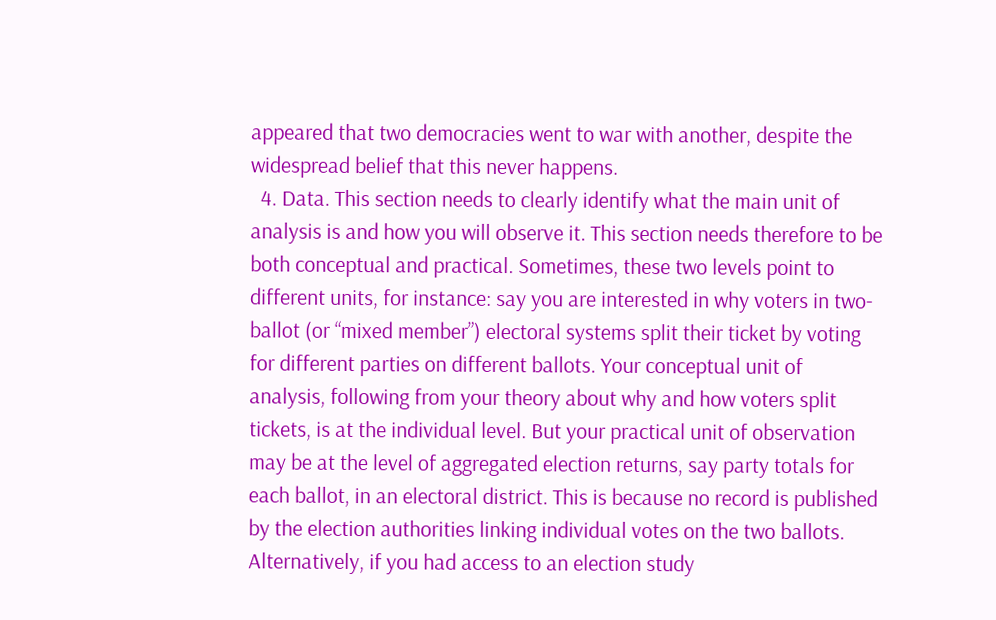appeared that two democracies went to war with another, despite the widespread belief that this never happens.
  4. Data. This section needs to clearly identify what the main unit of analysis is and how you will observe it. This section needs therefore to be both conceptual and practical. Sometimes, these two levels point to different units, for instance: say you are interested in why voters in two-ballot (or “mixed member”) electoral systems split their ticket by voting for different parties on different ballots. Your conceptual unit of analysis, following from your theory about why and how voters split tickets, is at the individual level. But your practical unit of observation may be at the level of aggregated election returns, say party totals for each ballot, in an electoral district. This is because no record is published by the election authorities linking individual votes on the two ballots. Alternatively, if you had access to an election study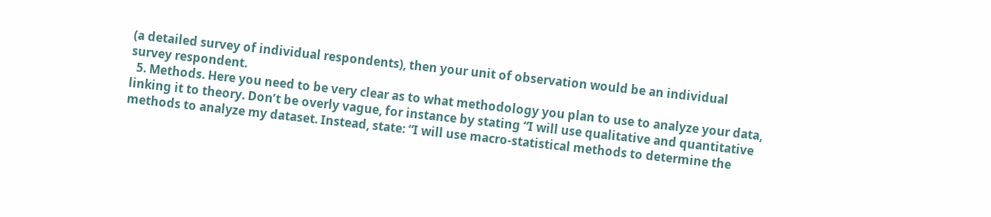(a detailed survey of individual respondents), then your unit of observation would be an individual survey respondent.
  5. Methods. Here you need to be very clear as to what methodology you plan to use to analyze your data, linking it to theory. Don’t be overly vague, for instance by stating “I will use qualitative and quantitative methods to analyze my dataset. Instead, state: “I will use macro-statistical methods to determine the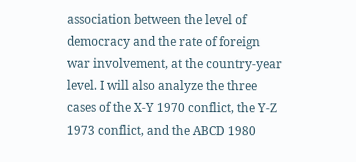association between the level of democracy and the rate of foreign war involvement, at the country-year level. I will also analyze the three cases of the X-Y 1970 conflict, the Y-Z 1973 conflict, and the ABCD 1980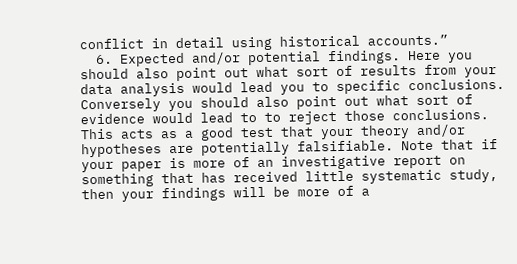conflict in detail using historical accounts.”
  6. Expected and/or potential findings. Here you should also point out what sort of results from your data analysis would lead you to specific conclusions. Conversely you should also point out what sort of evidence would lead to to reject those conclusions. This acts as a good test that your theory and/or hypotheses are potentially falsifiable. Note that if your paper is more of an investigative report on something that has received little systematic study, then your findings will be more of a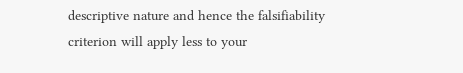descriptive nature and hence the falsifiability criterion will apply less to your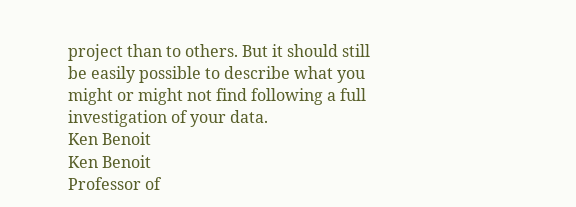project than to others. But it should still be easily possible to describe what you might or might not find following a full investigation of your data.
Ken Benoit
Ken Benoit
Professor of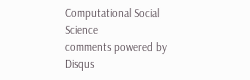Computational Social Science
comments powered by Disqus